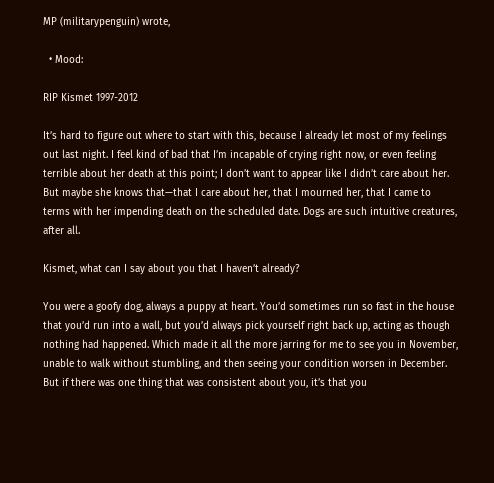MP (militarypenguin) wrote,

  • Mood:

RIP Kismet 1997-2012

It’s hard to figure out where to start with this, because I already let most of my feelings out last night. I feel kind of bad that I’m incapable of crying right now, or even feeling terrible about her death at this point; I don’t want to appear like I didn’t care about her. But maybe she knows that—that I care about her, that I mourned her, that I came to terms with her impending death on the scheduled date. Dogs are such intuitive creatures, after all.

Kismet, what can I say about you that I haven’t already?

You were a goofy dog, always a puppy at heart. You’d sometimes run so fast in the house that you’d run into a wall, but you’d always pick yourself right back up, acting as though nothing had happened. Which made it all the more jarring for me to see you in November, unable to walk without stumbling, and then seeing your condition worsen in December. But if there was one thing that was consistent about you, it’s that you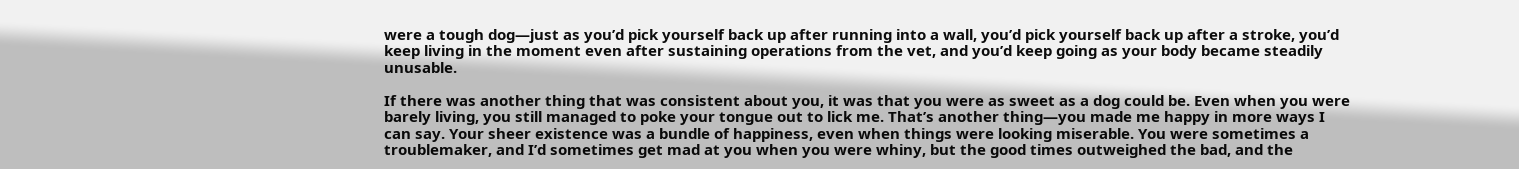were a tough dog—just as you’d pick yourself back up after running into a wall, you’d pick yourself back up after a stroke, you’d keep living in the moment even after sustaining operations from the vet, and you’d keep going as your body became steadily unusable.

If there was another thing that was consistent about you, it was that you were as sweet as a dog could be. Even when you were barely living, you still managed to poke your tongue out to lick me. That’s another thing—you made me happy in more ways I can say. Your sheer existence was a bundle of happiness, even when things were looking miserable. You were sometimes a troublemaker, and I’d sometimes get mad at you when you were whiny, but the good times outweighed the bad, and the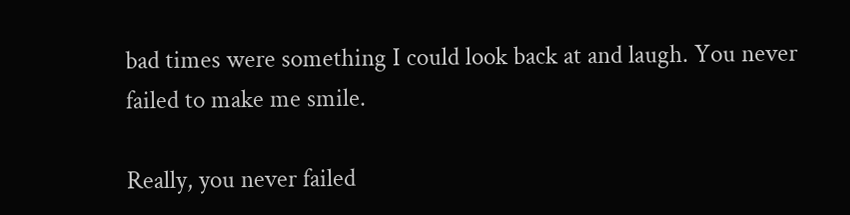bad times were something I could look back at and laugh. You never failed to make me smile.

Really, you never failed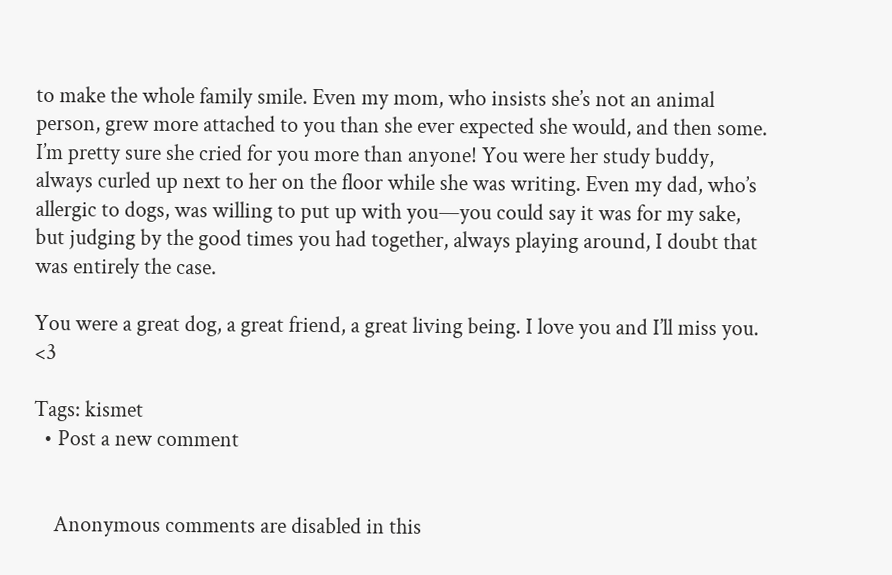to make the whole family smile. Even my mom, who insists she’s not an animal person, grew more attached to you than she ever expected she would, and then some. I’m pretty sure she cried for you more than anyone! You were her study buddy, always curled up next to her on the floor while she was writing. Even my dad, who’s allergic to dogs, was willing to put up with you—you could say it was for my sake, but judging by the good times you had together, always playing around, I doubt that was entirely the case.

You were a great dog, a great friend, a great living being. I love you and I’ll miss you. <3

Tags: kismet
  • Post a new comment


    Anonymous comments are disabled in this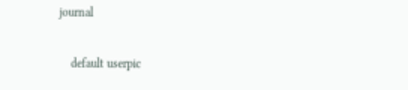journal

    default userpic